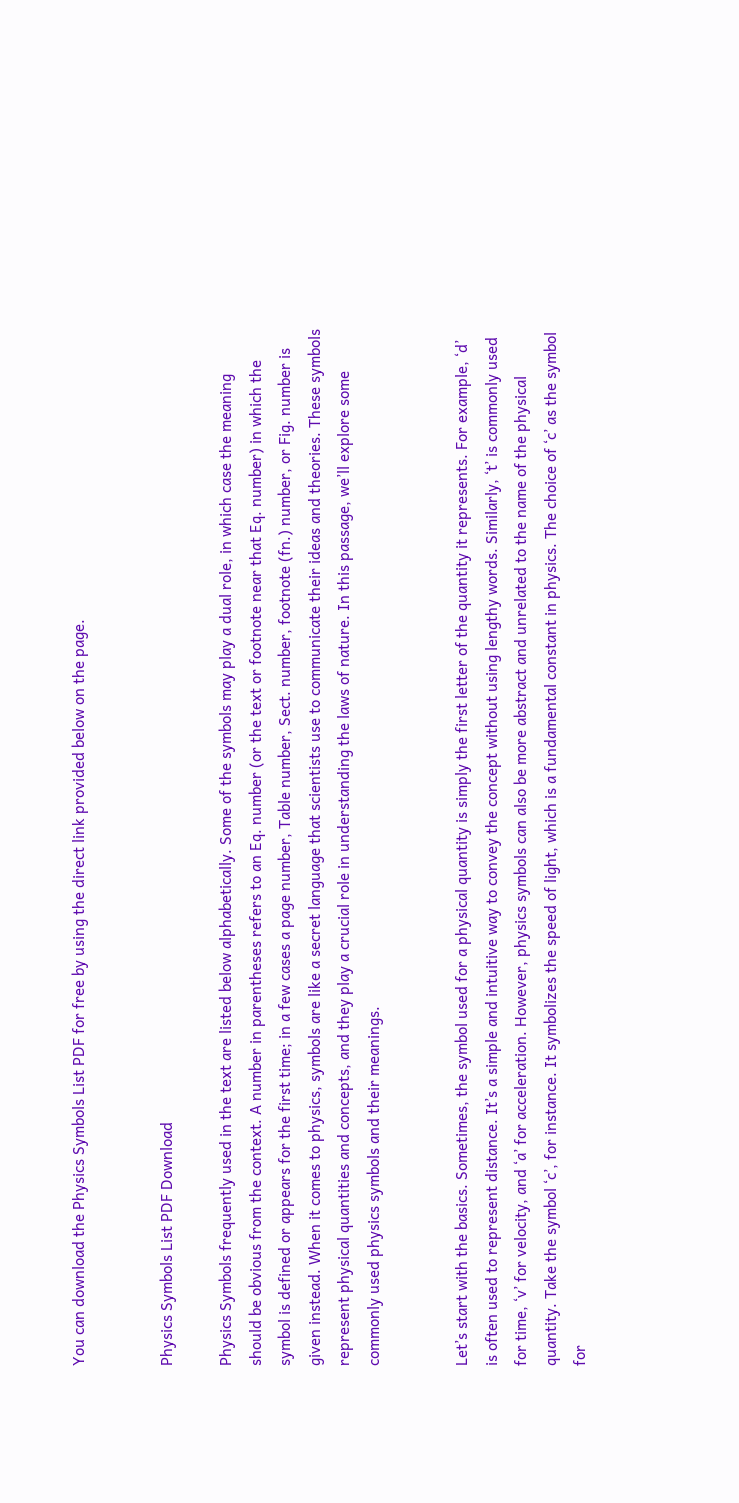You can download the Physics Symbols List PDF for free by using the direct link provided below on the page.


Physics Symbols List PDF Download

Physics Symbols frequently used in the text are listed below alphabetically. Some of the symbols may play a dual role, in which case the meaning should be obvious from the context. A number in parentheses refers to an Eq. number (or the text or footnote near that Eq. number) in which the symbol is defined or appears for the first time; in a few cases a page number, Table number, Sect. number, footnote (fn.) number, or Fig. number is given instead. When it comes to physics, symbols are like a secret language that scientists use to communicate their ideas and theories. These symbols represent physical quantities and concepts, and they play a crucial role in understanding the laws of nature. In this passage, we’ll explore some commonly used physics symbols and their meanings.


Let’s start with the basics. Sometimes, the symbol used for a physical quantity is simply the first letter of the quantity it represents. For example, ‘d’ is often used to represent distance. It’s a simple and intuitive way to convey the concept without using lengthy words. Similarly, ‘t’ is commonly used for time, ‘v’ for velocity, and ‘a’ for acceleration. However, physics symbols can also be more abstract and unrelated to the name of the physical quantity. Take the symbol ‘c’, for instance. It symbolizes the speed of light, which is a fundamental constant in physics. The choice of ‘c’ as the symbol for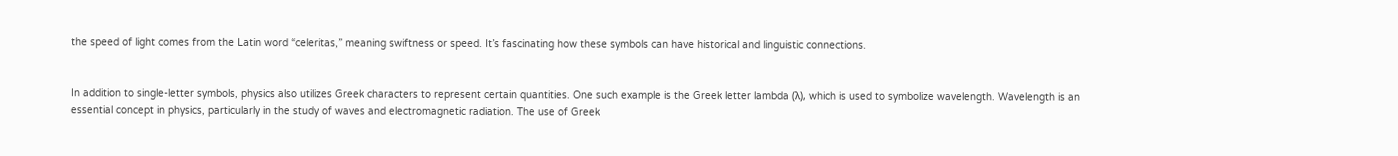the speed of light comes from the Latin word “celeritas,” meaning swiftness or speed. It’s fascinating how these symbols can have historical and linguistic connections.


In addition to single-letter symbols, physics also utilizes Greek characters to represent certain quantities. One such example is the Greek letter lambda (λ), which is used to symbolize wavelength. Wavelength is an essential concept in physics, particularly in the study of waves and electromagnetic radiation. The use of Greek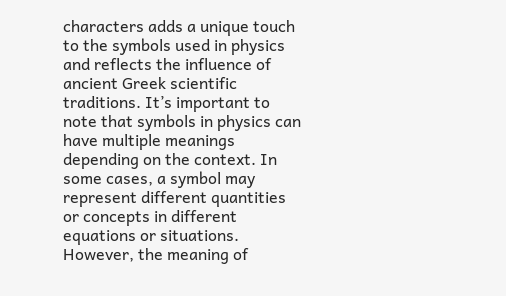characters adds a unique touch to the symbols used in physics and reflects the influence of ancient Greek scientific traditions. It’s important to note that symbols in physics can have multiple meanings depending on the context. In some cases, a symbol may represent different quantities or concepts in different equations or situations. However, the meaning of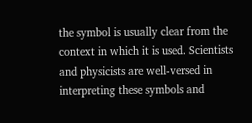the symbol is usually clear from the context in which it is used. Scientists and physicists are well-versed in interpreting these symbols and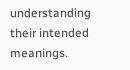understanding their intended meanings.